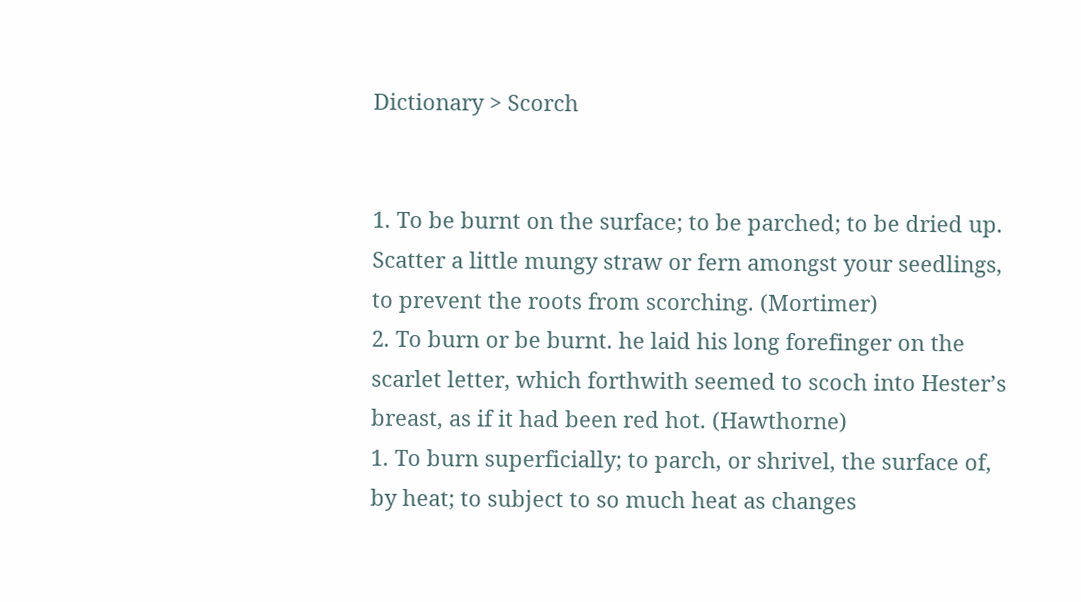Dictionary > Scorch


1. To be burnt on the surface; to be parched; to be dried up. Scatter a little mungy straw or fern amongst your seedlings, to prevent the roots from scorching. (Mortimer)
2. To burn or be burnt. he laid his long forefinger on the scarlet letter, which forthwith seemed to scoch into Hester’s breast, as if it had been red hot. (Hawthorne)
1. To burn superficially; to parch, or shrivel, the surface of, by heat; to subject to so much heat as changes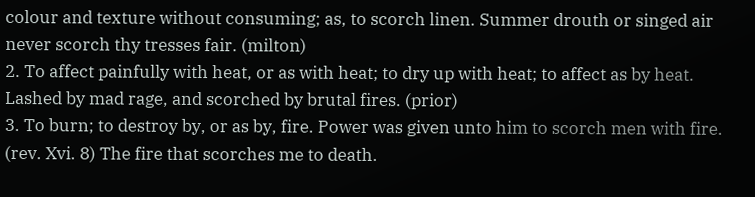colour and texture without consuming; as, to scorch linen. Summer drouth or singed air never scorch thy tresses fair. (milton)
2. To affect painfully with heat, or as with heat; to dry up with heat; to affect as by heat. Lashed by mad rage, and scorched by brutal fires. (prior)
3. To burn; to destroy by, or as by, fire. Power was given unto him to scorch men with fire. (rev. Xvi. 8) The fire that scorches me to death.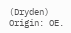(Dryden)
Origin: OE.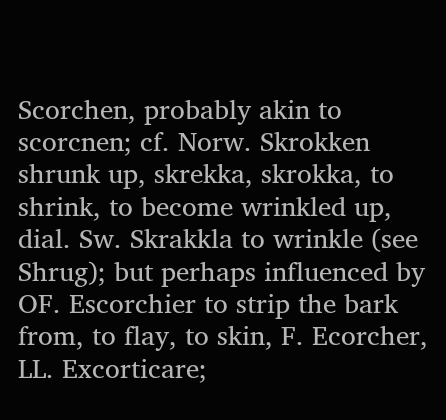Scorchen, probably akin to scorcnen; cf. Norw. Skrokken shrunk up, skrekka, skrokka, to shrink, to become wrinkled up, dial. Sw. Skrakkla to wrinkle (see Shrug); but perhaps influenced by OF. Escorchier to strip the bark from, to flay, to skin, F. Ecorcher, LL. Excorticare;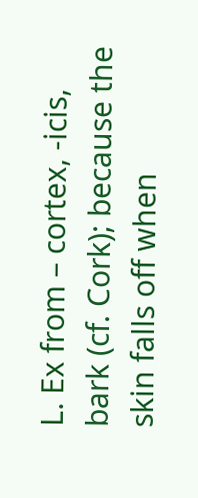L. Ex from – cortex, -icis, bark (cf. Cork); because the skin falls off when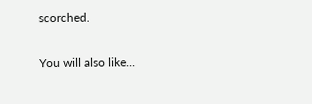scorched.

You will also like...